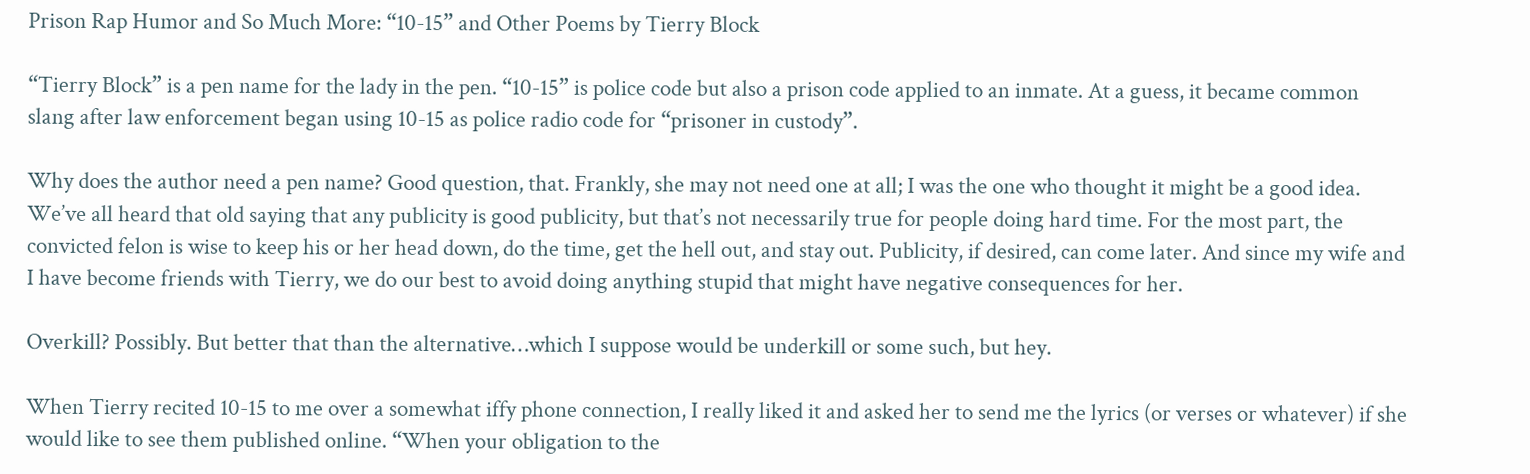Prison Rap Humor and So Much More: “10-15” and Other Poems by Tierry Block

“Tierry Block” is a pen name for the lady in the pen. “10-15” is police code but also a prison code applied to an inmate. At a guess, it became common slang after law enforcement began using 10-15 as police radio code for “prisoner in custody”.

Why does the author need a pen name? Good question, that. Frankly, she may not need one at all; I was the one who thought it might be a good idea. We’ve all heard that old saying that any publicity is good publicity, but that’s not necessarily true for people doing hard time. For the most part, the convicted felon is wise to keep his or her head down, do the time, get the hell out, and stay out. Publicity, if desired, can come later. And since my wife and I have become friends with Tierry, we do our best to avoid doing anything stupid that might have negative consequences for her.

Overkill? Possibly. But better that than the alternative…which I suppose would be underkill or some such, but hey.

When Tierry recited 10-15 to me over a somewhat iffy phone connection, I really liked it and asked her to send me the lyrics (or verses or whatever) if she would like to see them published online. “When your obligation to the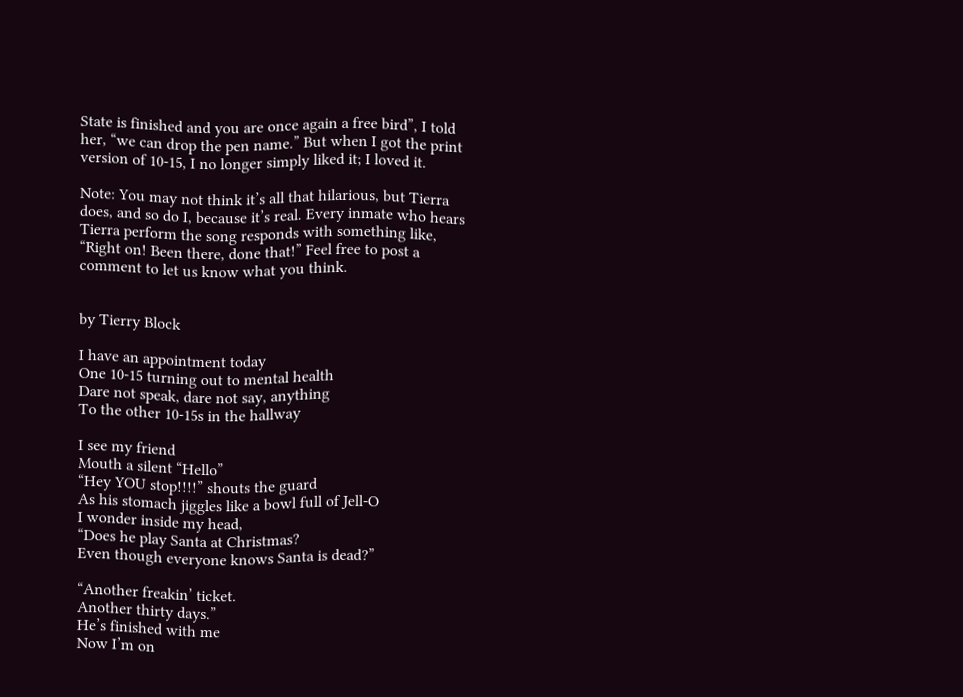State is finished and you are once again a free bird”, I told her, “we can drop the pen name.” But when I got the print version of 10-15, I no longer simply liked it; I loved it.

Note: You may not think it’s all that hilarious, but Tierra does, and so do I, because it’s real. Every inmate who hears Tierra perform the song responds with something like, “Right on! Been there, done that!” Feel free to post a comment to let us know what you think.


by Tierry Block

I have an appointment today
One 10-15 turning out to mental health
Dare not speak, dare not say, anything
To the other 10-15s in the hallway

I see my friend
Mouth a silent “Hello”
“Hey YOU stop!!!!” shouts the guard
As his stomach jiggles like a bowl full of Jell-O
I wonder inside my head,
“Does he play Santa at Christmas?
Even though everyone knows Santa is dead?”

“Another freakin’ ticket.
Another thirty days.”
He’s finished with me
Now I’m on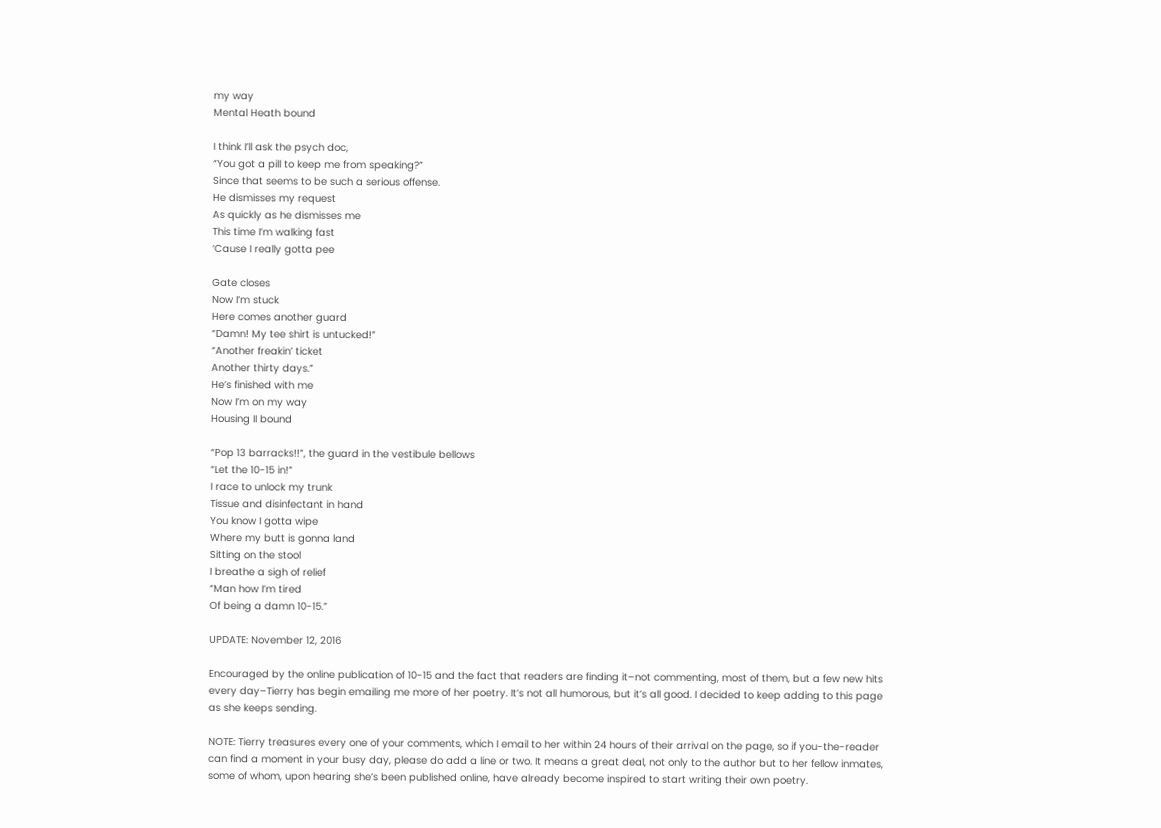my way
Mental Heath bound

I think I’ll ask the psych doc,
“You got a pill to keep me from speaking?”
Since that seems to be such a serious offense.
He dismisses my request
As quickly as he dismisses me
This time I’m walking fast
‘Cause I really gotta pee

Gate closes
Now I’m stuck
Here comes another guard
“Damn! My tee shirt is untucked!”
“Another freakin’ ticket
Another thirty days.”
He’s finished with me
Now I’m on my way
Housing II bound

“Pop 13 barracks!!”, the guard in the vestibule bellows
“Let the 10-15 in!”
I race to unlock my trunk
Tissue and disinfectant in hand
You know I gotta wipe
Where my butt is gonna land
Sitting on the stool
I breathe a sigh of relief
“Man how I’m tired
Of being a damn 10-15.”

UPDATE: November 12, 2016

Encouraged by the online publication of 10-15 and the fact that readers are finding it–not commenting, most of them, but a few new hits every day–Tierry has begin emailing me more of her poetry. It’s not all humorous, but it’s all good. I decided to keep adding to this page as she keeps sending.

NOTE: Tierry treasures every one of your comments, which I email to her within 24 hours of their arrival on the page, so if you-the-reader can find a moment in your busy day, please do add a line or two. It means a great deal, not only to the author but to her fellow inmates, some of whom, upon hearing she’s been published online, have already become inspired to start writing their own poetry.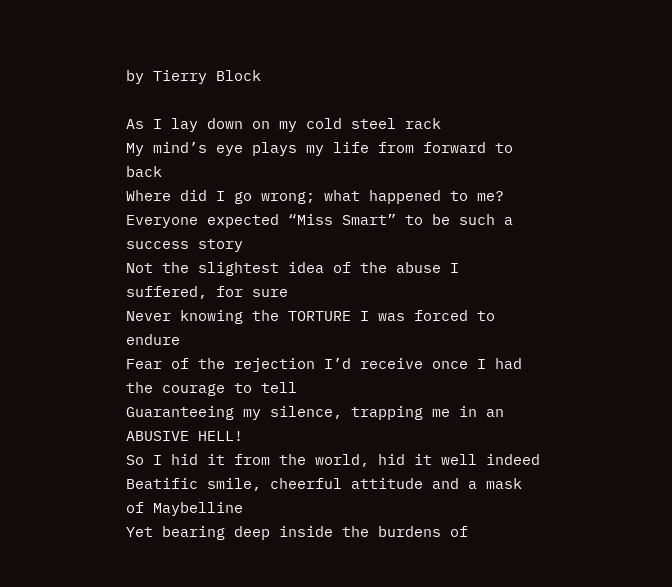by Tierry Block

As I lay down on my cold steel rack
My mind’s eye plays my life from forward to back
Where did I go wrong; what happened to me?
Everyone expected “Miss Smart” to be such a success story
Not the slightest idea of the abuse I suffered, for sure
Never knowing the TORTURE I was forced to endure
Fear of the rejection I’d receive once I had the courage to tell
Guaranteeing my silence, trapping me in an ABUSIVE HELL!
So I hid it from the world, hid it well indeed
Beatific smile, cheerful attitude and a mask of Maybelline
Yet bearing deep inside the burdens of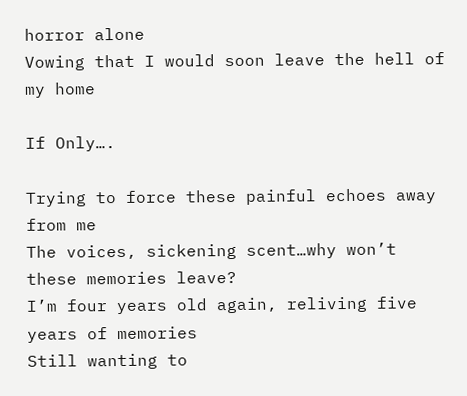horror alone
Vowing that I would soon leave the hell of my home

If Only….

Trying to force these painful echoes away from me
The voices, sickening scent…why won’t these memories leave?
I’m four years old again, reliving five years of memories
Still wanting to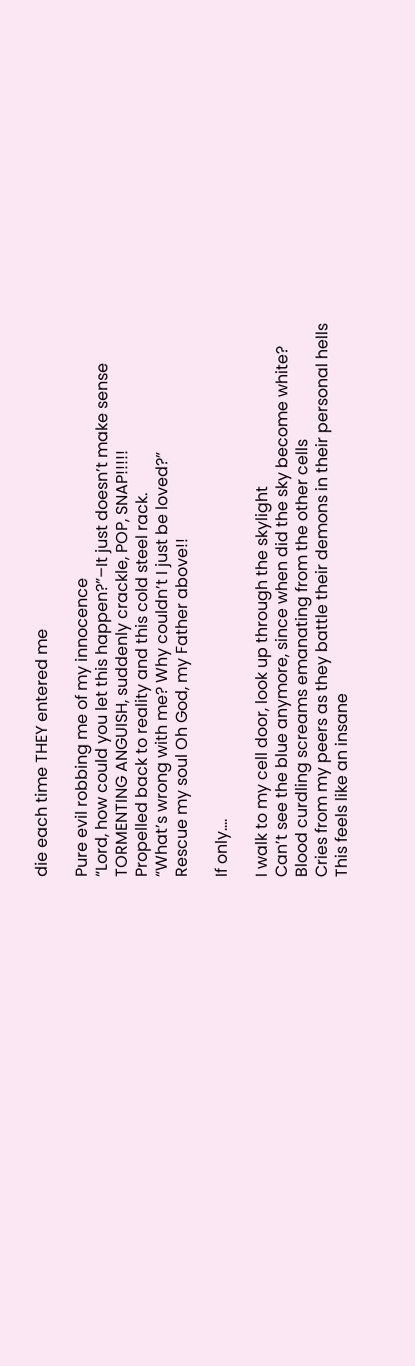die each time THEY entered me

Pure evil robbing me of my innocence
“Lord, how could you let this happen?”–It just doesn’t make sense
TORMENTING ANGUISH, suddenly crackle, POP, SNAP!!!!!
Propelled back to reality and this cold steel rack.
“What’s wrong with me? Why couldn’t I just be loved?”
Rescue my soul Oh God, my Father above!!

If only….

I walk to my cell door, look up through the skylight
Can’t see the blue anymore, since when did the sky become white?
Blood curdling screams emanating from the other cells
Cries from my peers as they battle their demons in their personal hells
This feels like an insane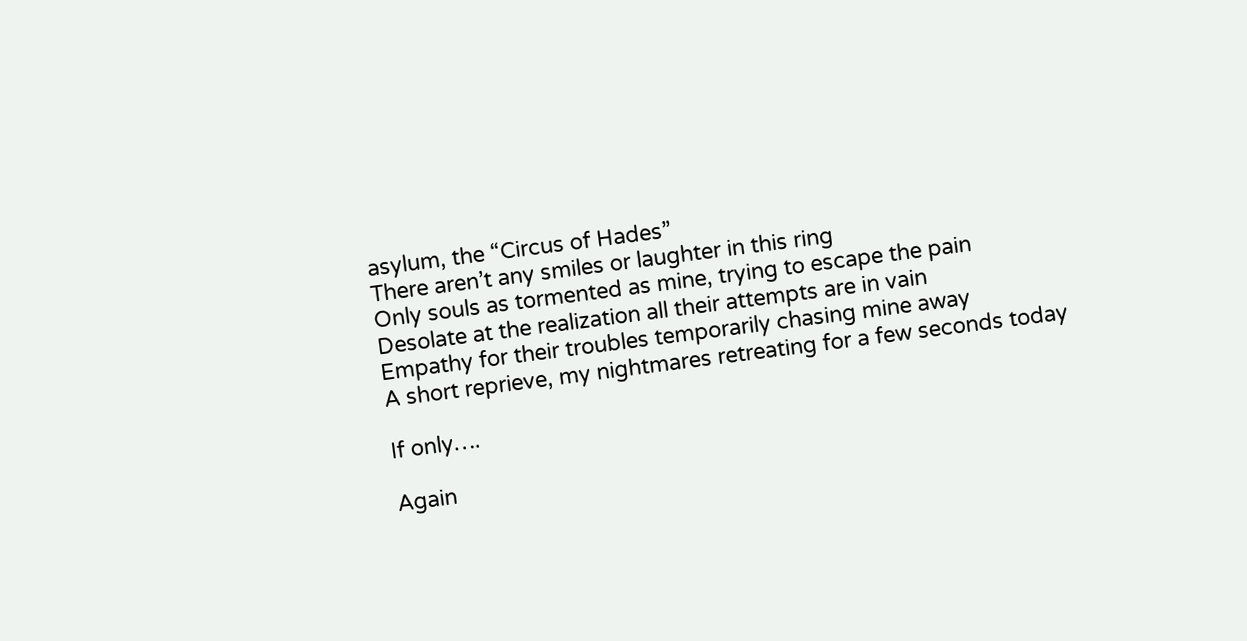asylum, the “Circus of Hades”
There aren’t any smiles or laughter in this ring
Only souls as tormented as mine, trying to escape the pain
Desolate at the realization all their attempts are in vain
Empathy for their troubles temporarily chasing mine away
A short reprieve, my nightmares retreating for a few seconds today

If only….

Again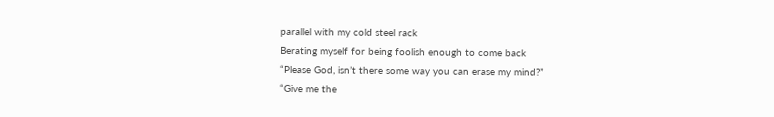parallel with my cold steel rack
Berating myself for being foolish enough to come back
“Please God, isn’t there some way you can erase my mind?”
“Give me the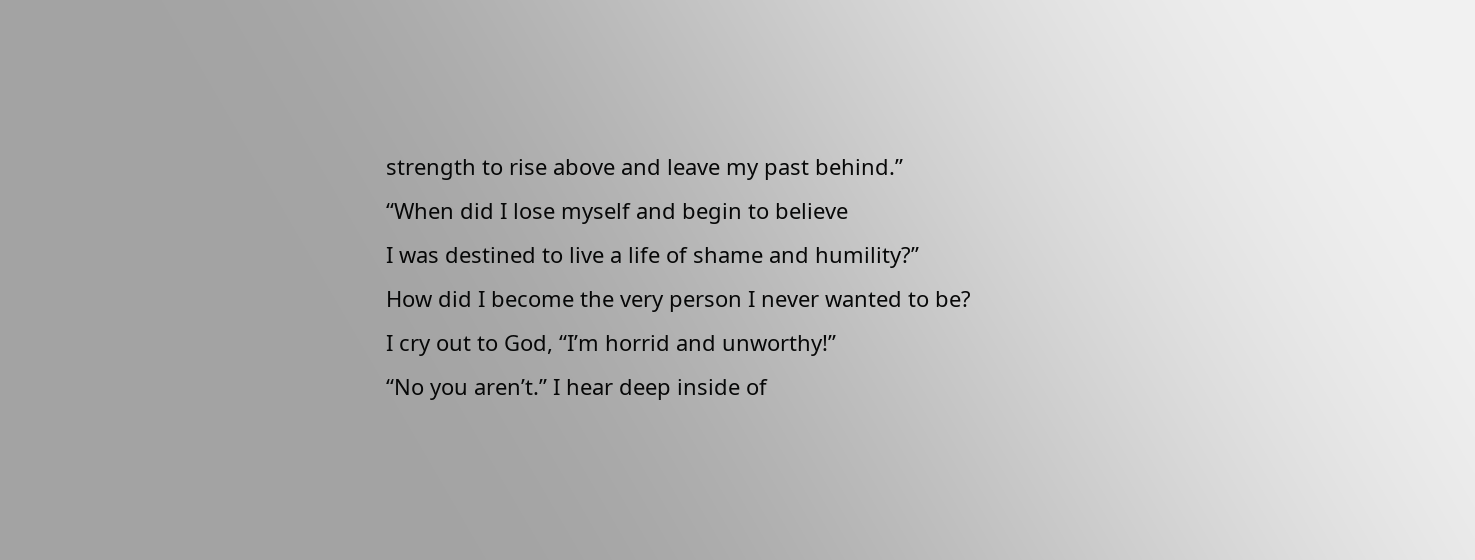strength to rise above and leave my past behind.”
“When did I lose myself and begin to believe
I was destined to live a life of shame and humility?”
How did I become the very person I never wanted to be?
I cry out to God, “I’m horrid and unworthy!”
“No you aren’t.” I hear deep inside of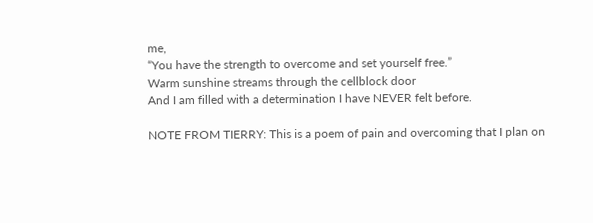me,
“You have the strength to overcome and set yourself free.”
Warm sunshine streams through the cellblock door
And I am filled with a determination I have NEVER felt before.

NOTE FROM TIERRY: This is a poem of pain and overcoming that I plan on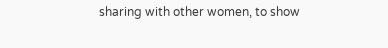sharing with other women, to show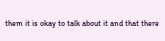them it is okay to talk about it and that there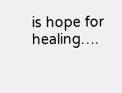is hope for healing….